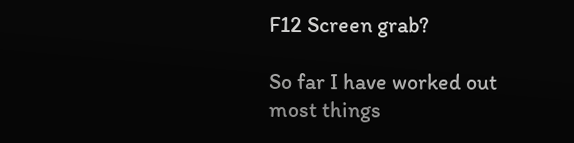F12 Screen grab?

So far I have worked out most things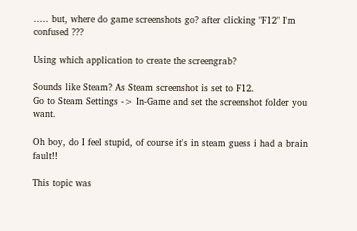..... but, where do game screenshots go? after clicking "F12" I'm confused ???

Using which application to create the screengrab?

Sounds like Steam? As Steam screenshot is set to F12.
Go to Steam Settings -> In-Game and set the screenshot folder you want.

Oh boy, do I feel stupid, of course it's in steam guess i had a brain fault!!

This topic was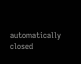automatically closed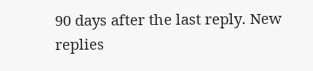90 days after the last reply. New replies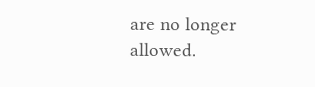are no longer allowed.